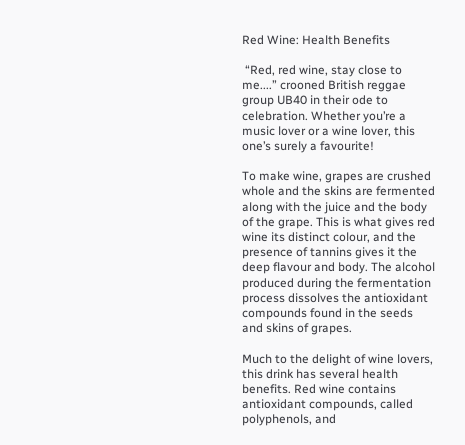Red Wine: Health Benefits

 “Red, red wine, stay close to me....” crooned British reggae group UB40 in their ode to celebration. Whether you’re a music lover or a wine lover, this one’s surely a favourite!

To make wine, grapes are crushed whole and the skins are fermented along with the juice and the body of the grape. This is what gives red wine its distinct colour, and the presence of tannins gives it the deep flavour and body. The alcohol produced during the fermentation process dissolves the antioxidant compounds found in the seeds and skins of grapes.

Much to the delight of wine lovers, this drink has several health benefits. Red wine contains antioxidant compounds, called polyphenols, and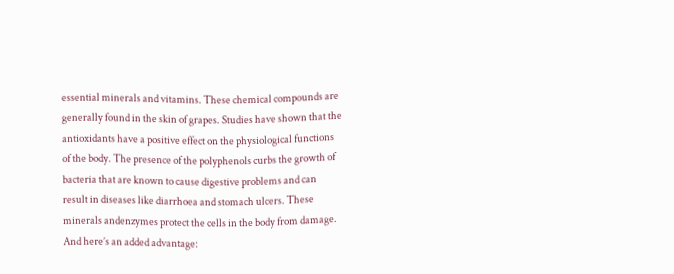essential minerals and vitamins. These chemical compounds are generally found in the skin of grapes. Studies have shown that the antioxidants have a positive effect on the physiological functions of the body. The presence of the polyphenols curbs the growth of bacteria that are known to cause digestive problems and can result in diseases like diarrhoea and stomach ulcers. These minerals andenzymes protect the cells in the body from damage. And here’s an added advantage: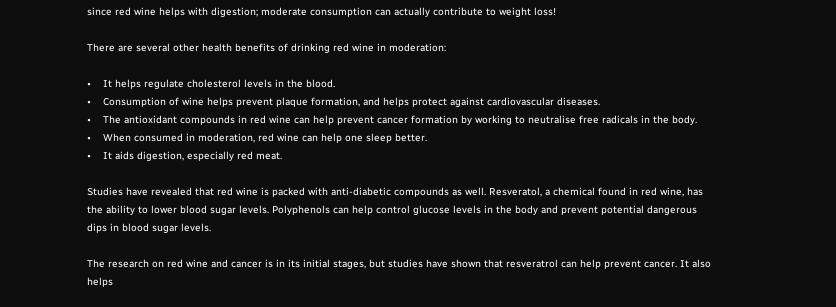since red wine helps with digestion; moderate consumption can actually contribute to weight loss!

There are several other health benefits of drinking red wine in moderation:

•    It helps regulate cholesterol levels in the blood.
•    Consumption of wine helps prevent plaque formation, and helps protect against cardiovascular diseases.
•    The antioxidant compounds in red wine can help prevent cancer formation by working to neutralise free radicals in the body.
•    When consumed in moderation, red wine can help one sleep better.
•    It aids digestion, especially red meat.

Studies have revealed that red wine is packed with anti-diabetic compounds as well. Resveratol, a chemical found in red wine, has the ability to lower blood sugar levels. Polyphenols can help control glucose levels in the body and prevent potential dangerous dips in blood sugar levels.

The research on red wine and cancer is in its initial stages, but studies have shown that resveratrol can help prevent cancer. It also helps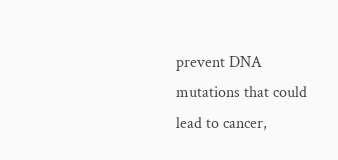prevent DNA mutations that could lead to cancer,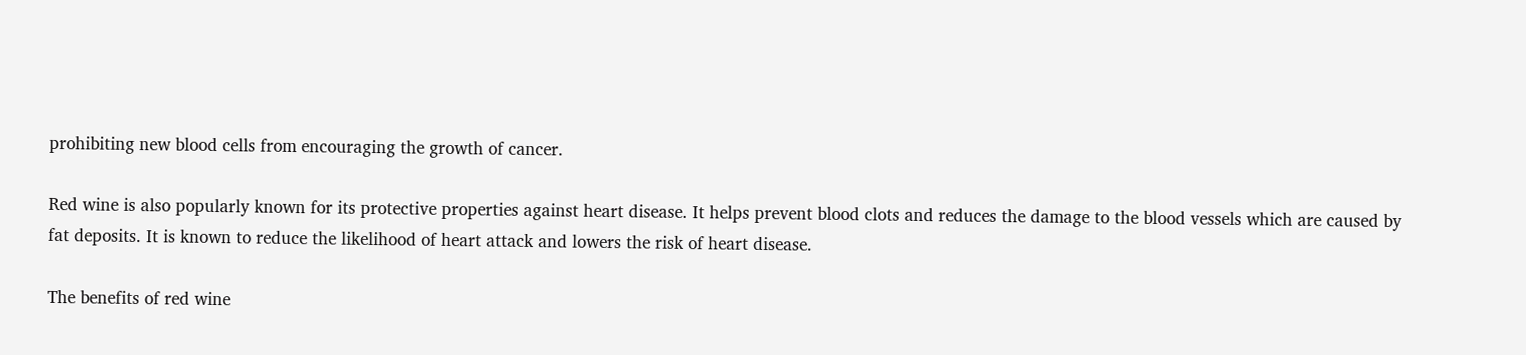prohibiting new blood cells from encouraging the growth of cancer.

Red wine is also popularly known for its protective properties against heart disease. It helps prevent blood clots and reduces the damage to the blood vessels which are caused by fat deposits. It is known to reduce the likelihood of heart attack and lowers the risk of heart disease.

The benefits of red wine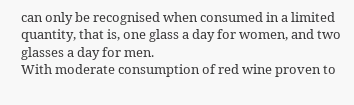can only be recognised when consumed in a limited quantity, that is, one glass a day for women, and two glasses a day for men.
With moderate consumption of red wine proven to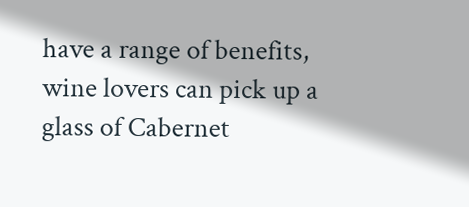have a range of benefits, wine lovers can pick up a glass of Cabernet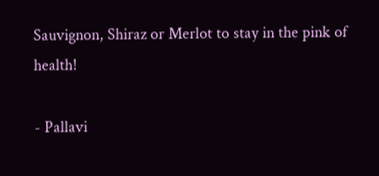Sauvignon, Shiraz or Merlot to stay in the pink of health!

- Pallavi